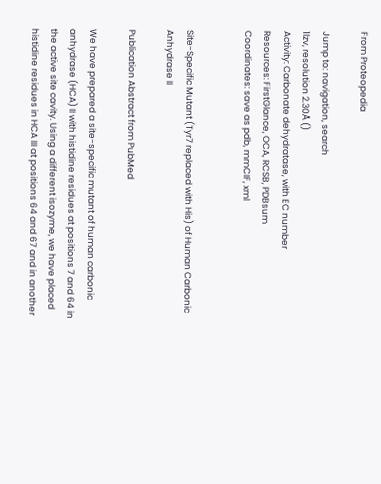From Proteopedia

Jump to: navigation, search
1lzv, resolution 2.30Å ()
Activity: Carbonate dehydratase, with EC number
Resources: FirstGlance, OCA, RCSB, PDBsum
Coordinates: save as pdb, mmCIF, xml


Site-Specific Mutant (Tyr7 replaced with His) of Human Carbonic Anhydrase II

Publication Abstract from PubMed

We have prepared a site-specific mutant of human carbonic anhydrase (HCA) II with histidine residues at positions 7 and 64 in the active site cavity. Using a different isozyme, we have placed histidine residues in HCA III at positions 64 and 67 and in another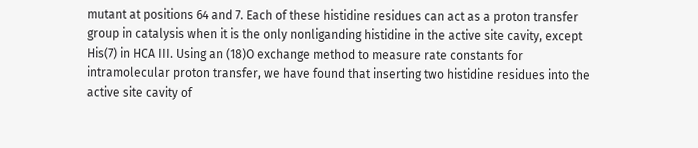mutant at positions 64 and 7. Each of these histidine residues can act as a proton transfer group in catalysis when it is the only nonliganding histidine in the active site cavity, except His(7) in HCA III. Using an (18)O exchange method to measure rate constants for intramolecular proton transfer, we have found that inserting two histidine residues into the active site cavity of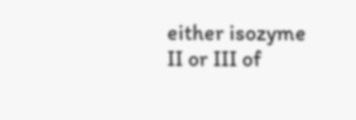either isozyme II or III of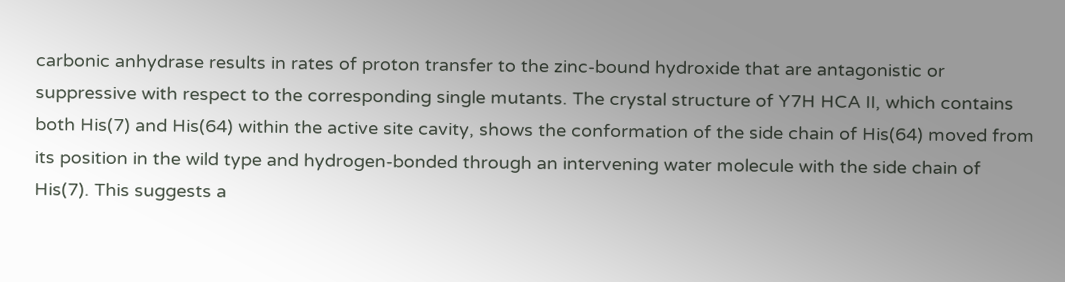carbonic anhydrase results in rates of proton transfer to the zinc-bound hydroxide that are antagonistic or suppressive with respect to the corresponding single mutants. The crystal structure of Y7H HCA II, which contains both His(7) and His(64) within the active site cavity, shows the conformation of the side chain of His(64) moved from its position in the wild type and hydrogen-bonded through an intervening water molecule with the side chain of His(7). This suggests a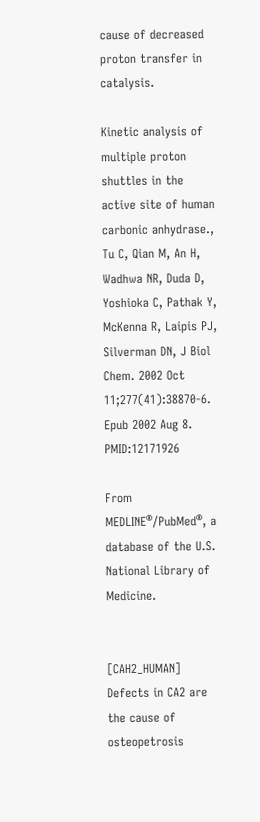cause of decreased proton transfer in catalysis.

Kinetic analysis of multiple proton shuttles in the active site of human carbonic anhydrase., Tu C, Qian M, An H, Wadhwa NR, Duda D, Yoshioka C, Pathak Y, McKenna R, Laipis PJ, Silverman DN, J Biol Chem. 2002 Oct 11;277(41):38870-6. Epub 2002 Aug 8. PMID:12171926

From MEDLINE®/PubMed®, a database of the U.S. National Library of Medicine.


[CAH2_HUMAN] Defects in CA2 are the cause of osteopetrosis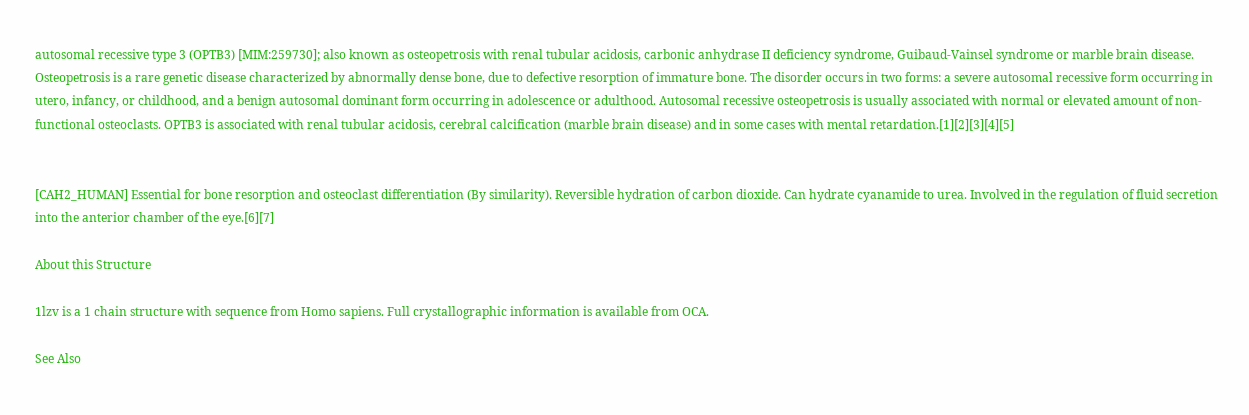autosomal recessive type 3 (OPTB3) [MIM:259730]; also known as osteopetrosis with renal tubular acidosis, carbonic anhydrase II deficiency syndrome, Guibaud-Vainsel syndrome or marble brain disease. Osteopetrosis is a rare genetic disease characterized by abnormally dense bone, due to defective resorption of immature bone. The disorder occurs in two forms: a severe autosomal recessive form occurring in utero, infancy, or childhood, and a benign autosomal dominant form occurring in adolescence or adulthood. Autosomal recessive osteopetrosis is usually associated with normal or elevated amount of non-functional osteoclasts. OPTB3 is associated with renal tubular acidosis, cerebral calcification (marble brain disease) and in some cases with mental retardation.[1][2][3][4][5]


[CAH2_HUMAN] Essential for bone resorption and osteoclast differentiation (By similarity). Reversible hydration of carbon dioxide. Can hydrate cyanamide to urea. Involved in the regulation of fluid secretion into the anterior chamber of the eye.[6][7]

About this Structure

1lzv is a 1 chain structure with sequence from Homo sapiens. Full crystallographic information is available from OCA.

See Also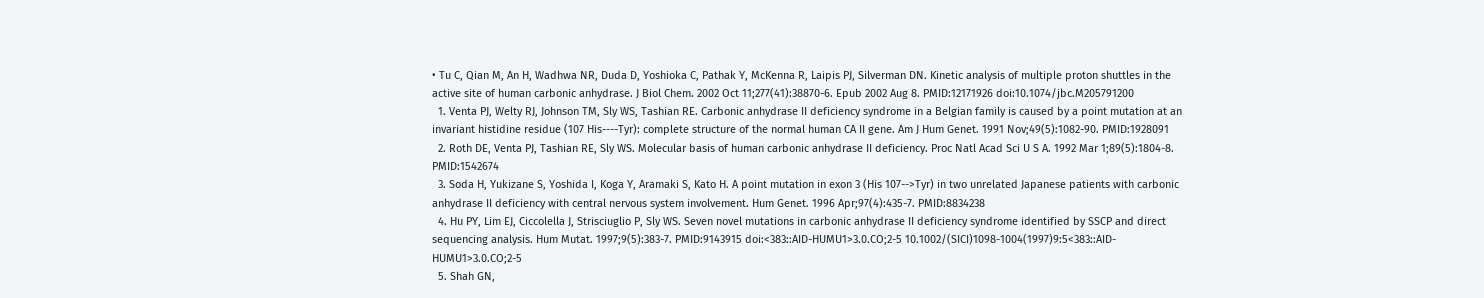• Tu C, Qian M, An H, Wadhwa NR, Duda D, Yoshioka C, Pathak Y, McKenna R, Laipis PJ, Silverman DN. Kinetic analysis of multiple proton shuttles in the active site of human carbonic anhydrase. J Biol Chem. 2002 Oct 11;277(41):38870-6. Epub 2002 Aug 8. PMID:12171926 doi:10.1074/jbc.M205791200
  1. Venta PJ, Welty RJ, Johnson TM, Sly WS, Tashian RE. Carbonic anhydrase II deficiency syndrome in a Belgian family is caused by a point mutation at an invariant histidine residue (107 His----Tyr): complete structure of the normal human CA II gene. Am J Hum Genet. 1991 Nov;49(5):1082-90. PMID:1928091
  2. Roth DE, Venta PJ, Tashian RE, Sly WS. Molecular basis of human carbonic anhydrase II deficiency. Proc Natl Acad Sci U S A. 1992 Mar 1;89(5):1804-8. PMID:1542674
  3. Soda H, Yukizane S, Yoshida I, Koga Y, Aramaki S, Kato H. A point mutation in exon 3 (His 107-->Tyr) in two unrelated Japanese patients with carbonic anhydrase II deficiency with central nervous system involvement. Hum Genet. 1996 Apr;97(4):435-7. PMID:8834238
  4. Hu PY, Lim EJ, Ciccolella J, Strisciuglio P, Sly WS. Seven novel mutations in carbonic anhydrase II deficiency syndrome identified by SSCP and direct sequencing analysis. Hum Mutat. 1997;9(5):383-7. PMID:9143915 doi:<383::AID-HUMU1>3.0.CO;2-5 10.1002/(SICI)1098-1004(1997)9:5<383::AID-HUMU1>3.0.CO;2-5
  5. Shah GN,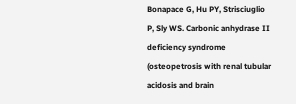Bonapace G, Hu PY, Strisciuglio P, Sly WS. Carbonic anhydrase II deficiency syndrome (osteopetrosis with renal tubular acidosis and brain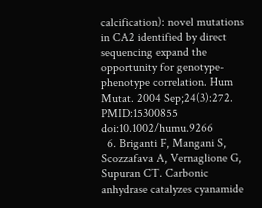calcification): novel mutations in CA2 identified by direct sequencing expand the opportunity for genotype-phenotype correlation. Hum Mutat. 2004 Sep;24(3):272. PMID:15300855 doi:10.1002/humu.9266
  6. Briganti F, Mangani S, Scozzafava A, Vernaglione G, Supuran CT. Carbonic anhydrase catalyzes cyanamide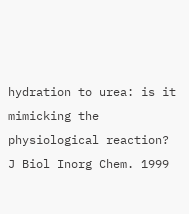hydration to urea: is it mimicking the physiological reaction? J Biol Inorg Chem. 1999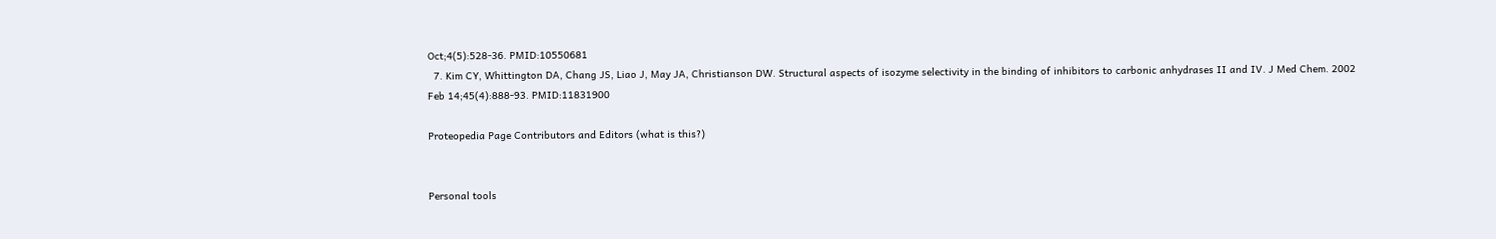Oct;4(5):528-36. PMID:10550681
  7. Kim CY, Whittington DA, Chang JS, Liao J, May JA, Christianson DW. Structural aspects of isozyme selectivity in the binding of inhibitors to carbonic anhydrases II and IV. J Med Chem. 2002 Feb 14;45(4):888-93. PMID:11831900

Proteopedia Page Contributors and Editors (what is this?)


Personal tools